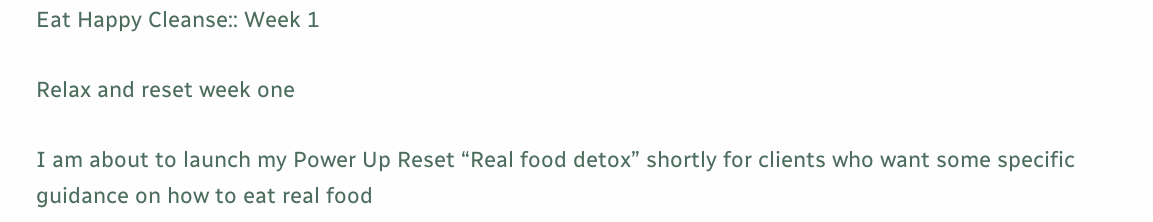Eat Happy Cleanse:: Week 1

Relax and reset week one

I am about to launch my Power Up Reset “Real food detox” shortly for clients who want some specific guidance on how to eat real food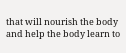that will nourish the body and help the body learn to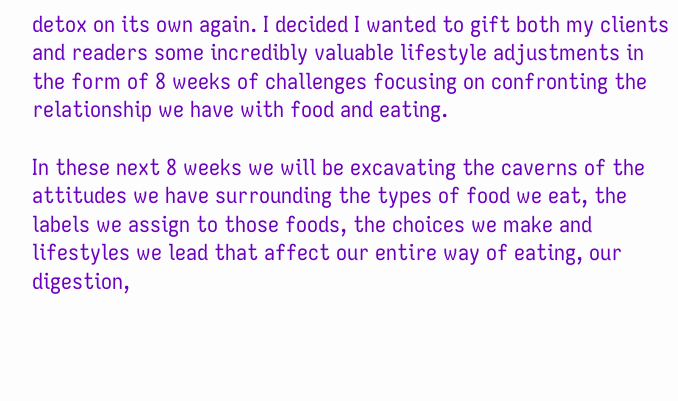detox on its own again. I decided I wanted to gift both my clients and readers some incredibly valuable lifestyle adjustments in the form of 8 weeks of challenges focusing on confronting the relationship we have with food and eating.

In these next 8 weeks we will be excavating the caverns of the attitudes we have surrounding the types of food we eat, the labels we assign to those foods, the choices we make and lifestyles we lead that affect our entire way of eating, our digestion,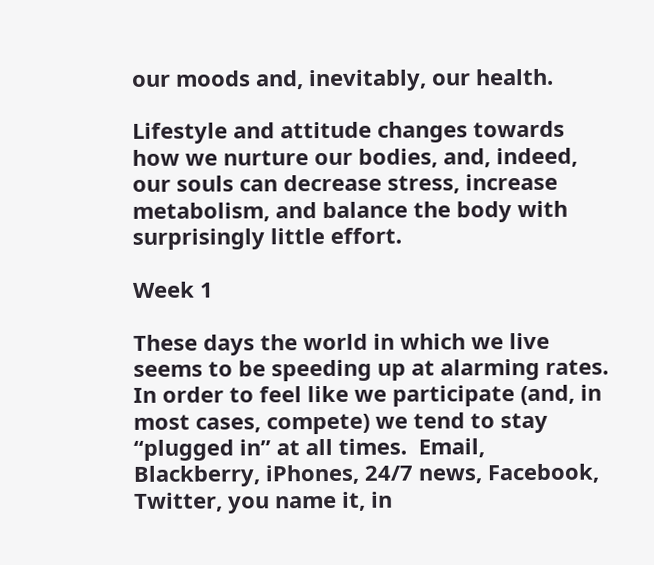our moods and, inevitably, our health.

Lifestyle and attitude changes towards how we nurture our bodies, and, indeed, our souls can decrease stress, increase metabolism, and balance the body with surprisingly little effort.

Week 1

These days the world in which we live seems to be speeding up at alarming rates. In order to feel like we participate (and, in most cases, compete) we tend to stay “plugged in” at all times.  Email, Blackberry, iPhones, 24/7 news, Facebook, Twitter, you name it, in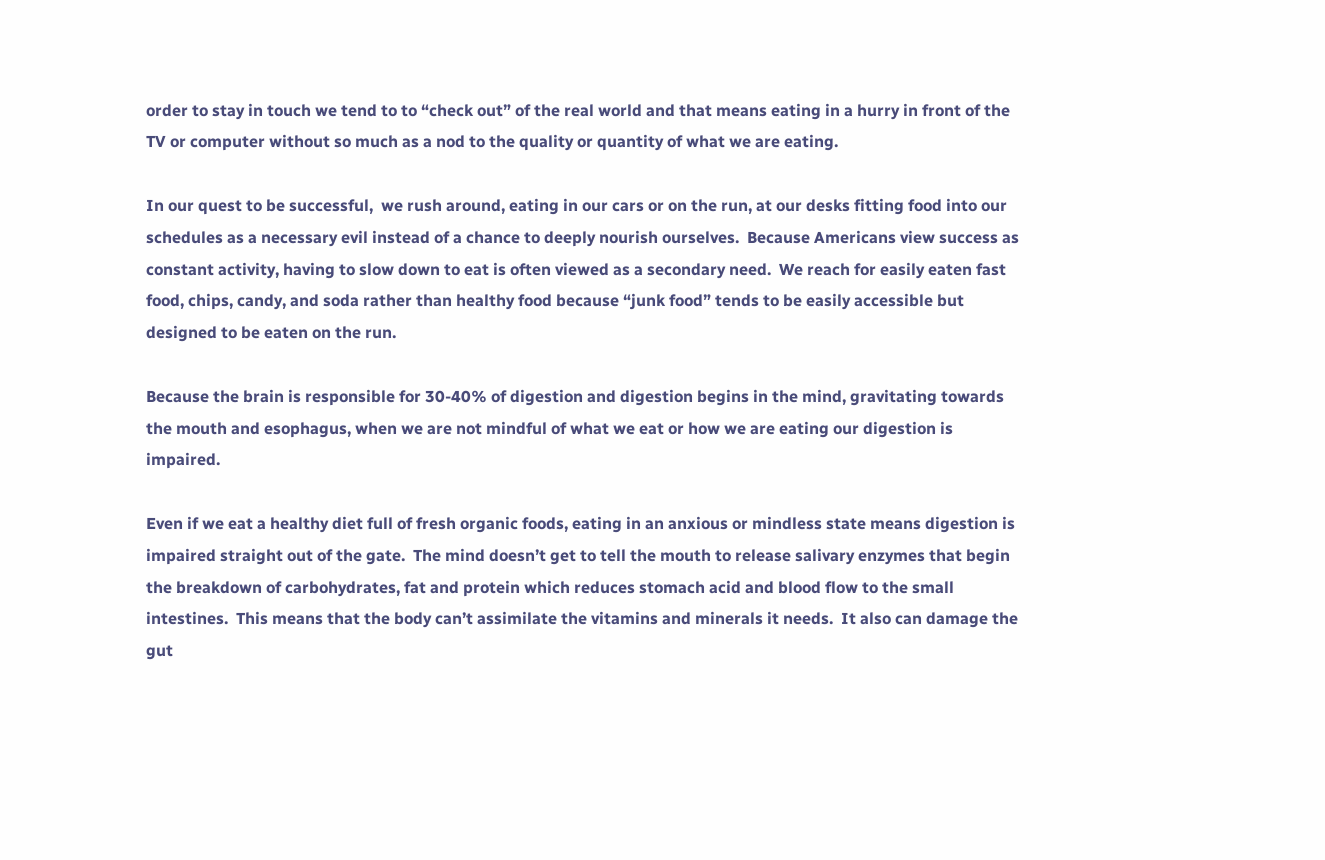order to stay in touch we tend to to “check out” of the real world and that means eating in a hurry in front of the TV or computer without so much as a nod to the quality or quantity of what we are eating.

In our quest to be successful,  we rush around, eating in our cars or on the run, at our desks fitting food into our schedules as a necessary evil instead of a chance to deeply nourish ourselves.  Because Americans view success as constant activity, having to slow down to eat is often viewed as a secondary need.  We reach for easily eaten fast food, chips, candy, and soda rather than healthy food because “junk food” tends to be easily accessible but designed to be eaten on the run.

Because the brain is responsible for 30-40% of digestion and digestion begins in the mind, gravitating towards the mouth and esophagus, when we are not mindful of what we eat or how we are eating our digestion is impaired.

Even if we eat a healthy diet full of fresh organic foods, eating in an anxious or mindless state means digestion is impaired straight out of the gate.  The mind doesn’t get to tell the mouth to release salivary enzymes that begin the breakdown of carbohydrates, fat and protein which reduces stomach acid and blood flow to the small intestines.  This means that the body can’t assimilate the vitamins and minerals it needs.  It also can damage the gut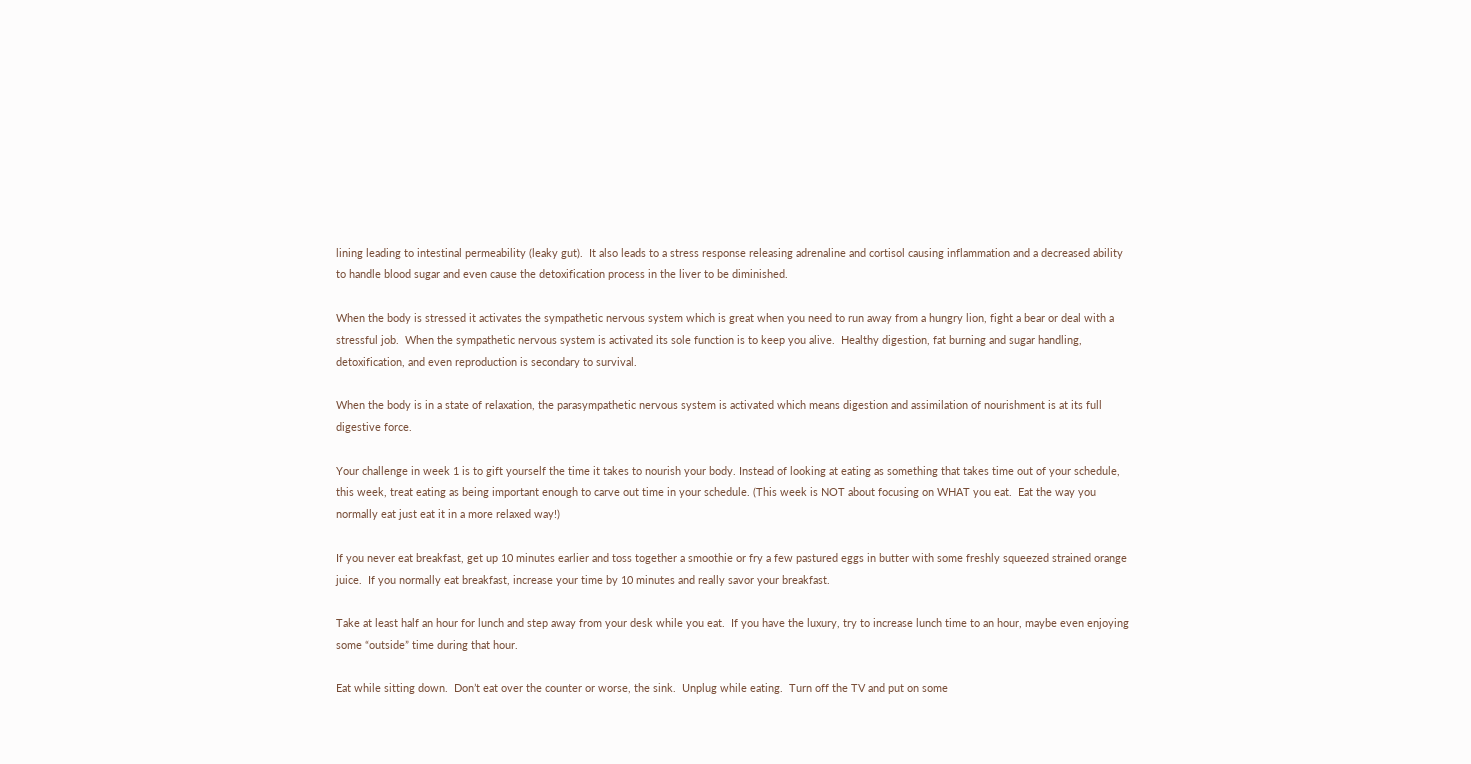lining leading to intestinal permeability (leaky gut).  It also leads to a stress response releasing adrenaline and cortisol causing inflammation and a decreased ability to handle blood sugar and even cause the detoxification process in the liver to be diminished.

When the body is stressed it activates the sympathetic nervous system which is great when you need to run away from a hungry lion, fight a bear or deal with a stressful job.  When the sympathetic nervous system is activated its sole function is to keep you alive.  Healthy digestion, fat burning and sugar handling, detoxification, and even reproduction is secondary to survival.

When the body is in a state of relaxation, the parasympathetic nervous system is activated which means digestion and assimilation of nourishment is at its full digestive force.

Your challenge in week 1 is to gift yourself the time it takes to nourish your body. Instead of looking at eating as something that takes time out of your schedule, this week, treat eating as being important enough to carve out time in your schedule. (This week is NOT about focusing on WHAT you eat.  Eat the way you normally eat just eat it in a more relaxed way!)

If you never eat breakfast, get up 10 minutes earlier and toss together a smoothie or fry a few pastured eggs in butter with some freshly squeezed strained orange juice.  If you normally eat breakfast, increase your time by 10 minutes and really savor your breakfast.

Take at least half an hour for lunch and step away from your desk while you eat.  If you have the luxury, try to increase lunch time to an hour, maybe even enjoying some “outside” time during that hour.

Eat while sitting down.  Don’t eat over the counter or worse, the sink.  Unplug while eating.  Turn off the TV and put on some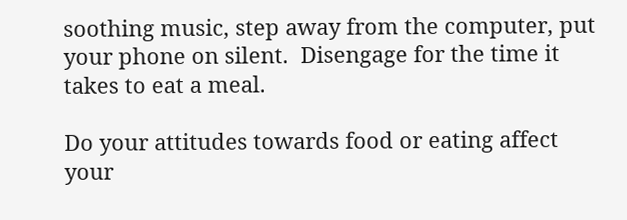soothing music, step away from the computer, put your phone on silent.  Disengage for the time it takes to eat a meal.

Do your attitudes towards food or eating affect your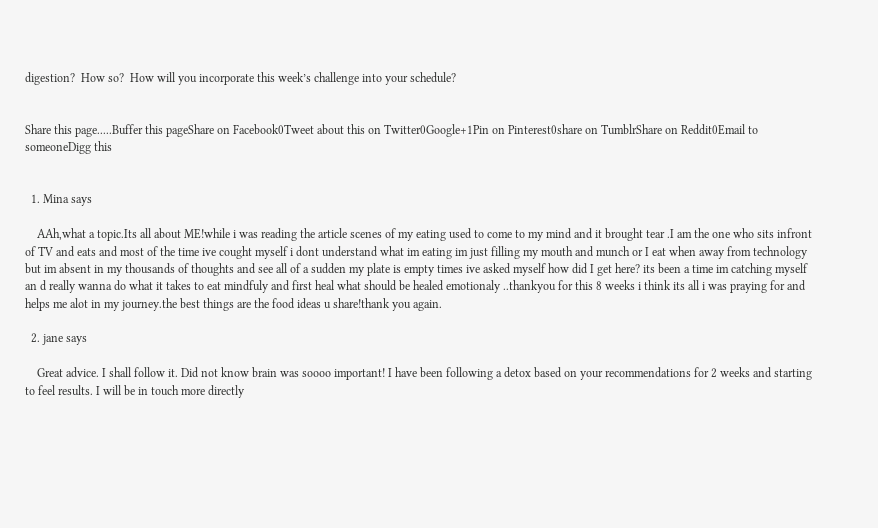digestion?  How so?  How will you incorporate this week’s challenge into your schedule?


Share this page.....Buffer this pageShare on Facebook0Tweet about this on Twitter0Google+1Pin on Pinterest0share on TumblrShare on Reddit0Email to someoneDigg this


  1. Mina says

    AAh,what a topic.Its all about ME!while i was reading the article scenes of my eating used to come to my mind and it brought tear .I am the one who sits infront of TV and eats and most of the time ive cought myself i dont understand what im eating im just filling my mouth and munch or I eat when away from technology but im absent in my thousands of thoughts and see all of a sudden my plate is empty times ive asked myself how did I get here? its been a time im catching myself an d really wanna do what it takes to eat mindfuly and first heal what should be healed emotionaly ..thankyou for this 8 weeks i think its all i was praying for and helps me alot in my journey.the best things are the food ideas u share!thank you again.

  2. jane says

    Great advice. I shall follow it. Did not know brain was soooo important! I have been following a detox based on your recommendations for 2 weeks and starting to feel results. I will be in touch more directly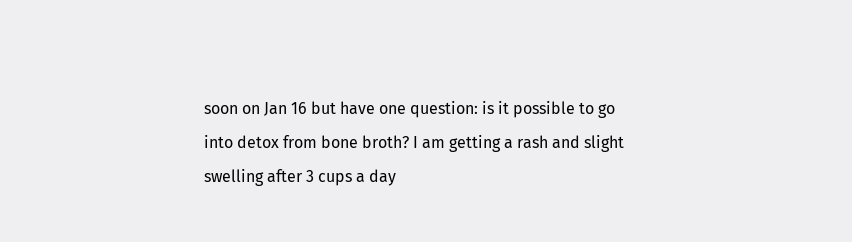soon on Jan 16 but have one question: is it possible to go into detox from bone broth? I am getting a rash and slight swelling after 3 cups a day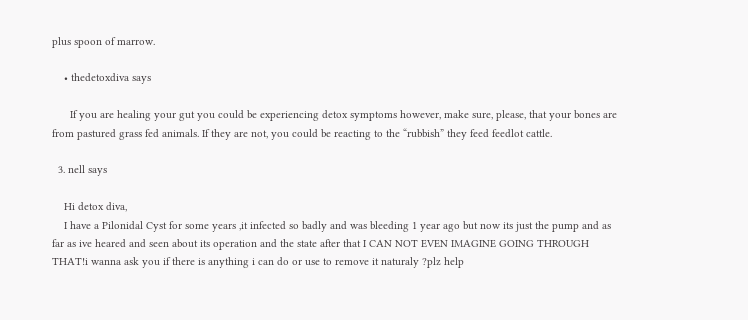plus spoon of marrow.

    • thedetoxdiva says

      If you are healing your gut you could be experiencing detox symptoms however, make sure, please, that your bones are from pastured grass fed animals. If they are not, you could be reacting to the “rubbish” they feed feedlot cattle.

  3. nell says

    Hi detox diva,
    I have a Pilonidal Cyst for some years ,it infected so badly and was bleeding 1 year ago but now its just the pump and as far as ive heared and seen about its operation and the state after that I CAN NOT EVEN IMAGINE GOING THROUGH THAT!i wanna ask you if there is anything i can do or use to remove it naturaly ?plz help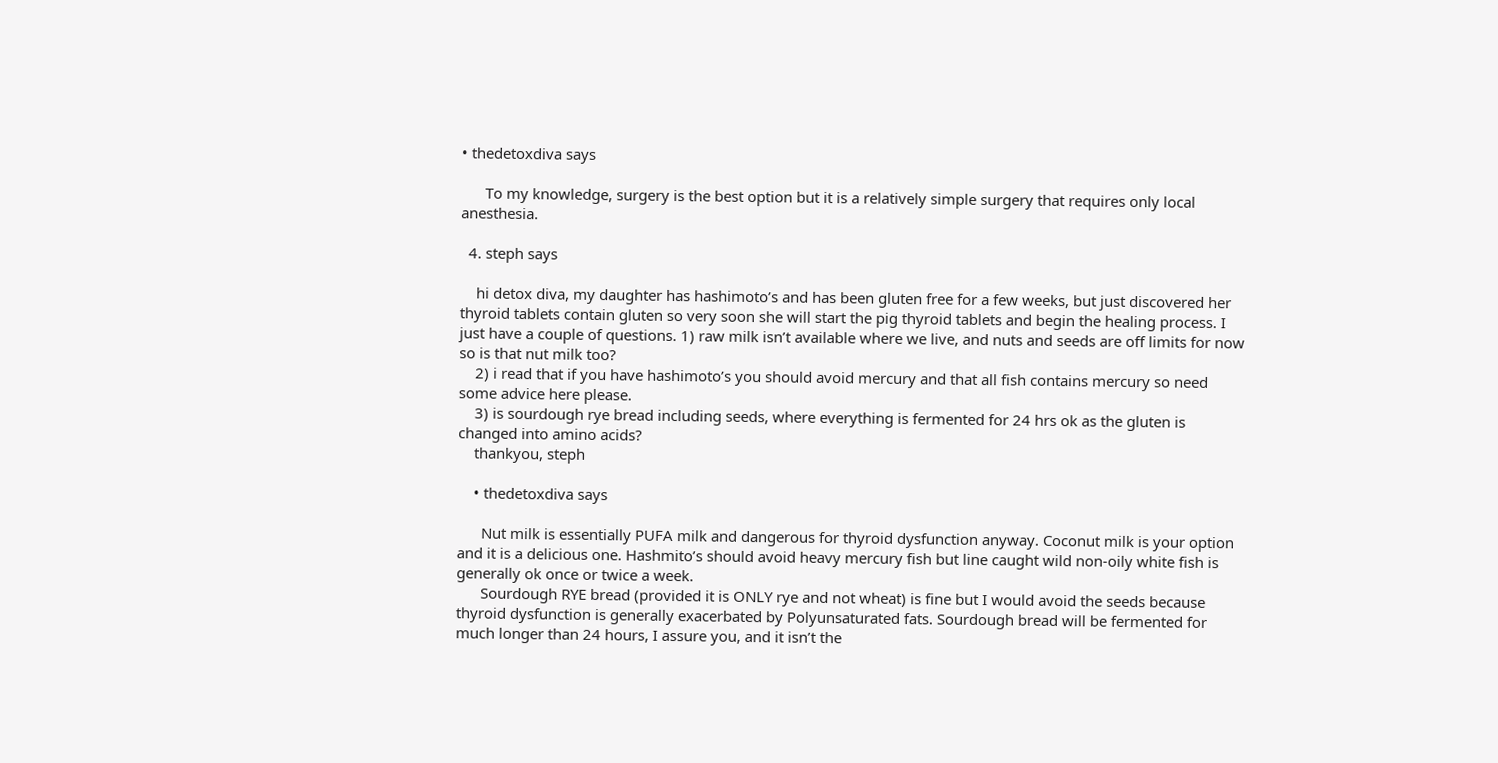• thedetoxdiva says

      To my knowledge, surgery is the best option but it is a relatively simple surgery that requires only local anesthesia.

  4. steph says

    hi detox diva, my daughter has hashimoto’s and has been gluten free for a few weeks, but just discovered her thyroid tablets contain gluten so very soon she will start the pig thyroid tablets and begin the healing process. I just have a couple of questions. 1) raw milk isn’t available where we live, and nuts and seeds are off limits for now so is that nut milk too?
    2) i read that if you have hashimoto’s you should avoid mercury and that all fish contains mercury so need some advice here please.
    3) is sourdough rye bread including seeds, where everything is fermented for 24 hrs ok as the gluten is changed into amino acids?
    thankyou, steph

    • thedetoxdiva says

      Nut milk is essentially PUFA milk and dangerous for thyroid dysfunction anyway. Coconut milk is your option and it is a delicious one. Hashmito’s should avoid heavy mercury fish but line caught wild non-oily white fish is generally ok once or twice a week.
      Sourdough RYE bread (provided it is ONLY rye and not wheat) is fine but I would avoid the seeds because thyroid dysfunction is generally exacerbated by Polyunsaturated fats. Sourdough bread will be fermented for much longer than 24 hours, I assure you, and it isn’t the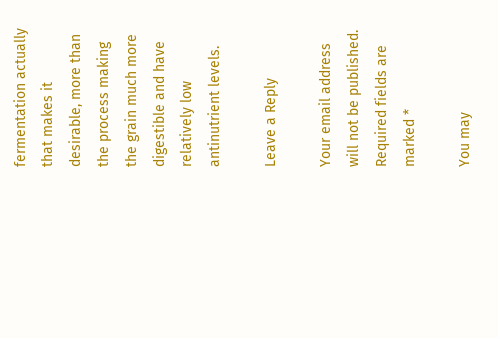fermentation actually that makes it desirable, more than the process making the grain much more digestible and have relatively low antinutrient levels.

Leave a Reply

Your email address will not be published. Required fields are marked *

You may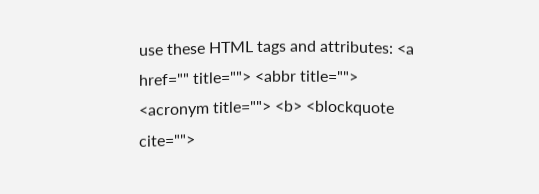use these HTML tags and attributes: <a href="" title=""> <abbr title=""> <acronym title=""> <b> <blockquote cite="">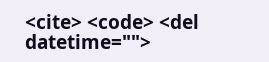<cite> <code> <del datetime="">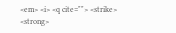<em> <i> <q cite=""> <strike> <strong>